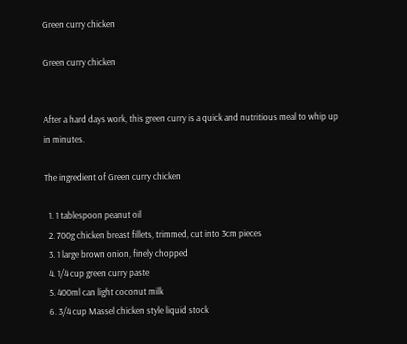Green curry chicken

Green curry chicken


After a hard days work, this green curry is a quick and nutritious meal to whip up in minutes.

The ingredient of Green curry chicken

  1. 1 tablespoon peanut oil
  2. 700g chicken breast fillets, trimmed, cut into 3cm pieces
  3. 1 large brown onion, finely chopped
  4. 1/4 cup green curry paste
  5. 400ml can light coconut milk
  6. 3/4 cup Massel chicken style liquid stock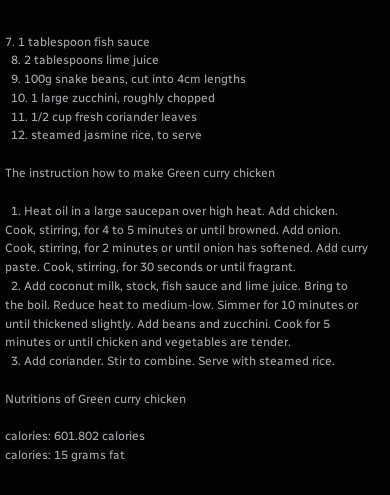7. 1 tablespoon fish sauce
  8. 2 tablespoons lime juice
  9. 100g snake beans, cut into 4cm lengths
  10. 1 large zucchini, roughly chopped
  11. 1/2 cup fresh coriander leaves
  12. steamed jasmine rice, to serve

The instruction how to make Green curry chicken

  1. Heat oil in a large saucepan over high heat. Add chicken. Cook, stirring, for 4 to 5 minutes or until browned. Add onion. Cook, stirring, for 2 minutes or until onion has softened. Add curry paste. Cook, stirring, for 30 seconds or until fragrant.
  2. Add coconut milk, stock, fish sauce and lime juice. Bring to the boil. Reduce heat to medium-low. Simmer for 10 minutes or until thickened slightly. Add beans and zucchini. Cook for 5 minutes or until chicken and vegetables are tender.
  3. Add coriander. Stir to combine. Serve with steamed rice.

Nutritions of Green curry chicken

calories: 601.802 calories
calories: 15 grams fat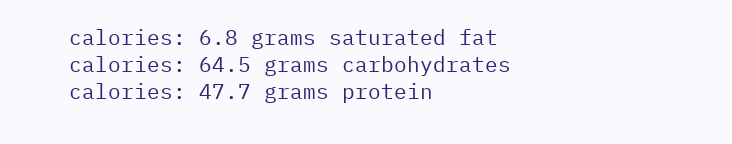calories: 6.8 grams saturated fat
calories: 64.5 grams carbohydrates
calories: 47.7 grams protein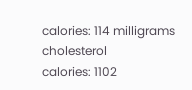calories: 114 milligrams cholesterol
calories: 1102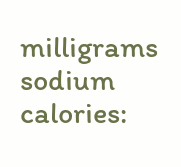milligrams sodium
calories: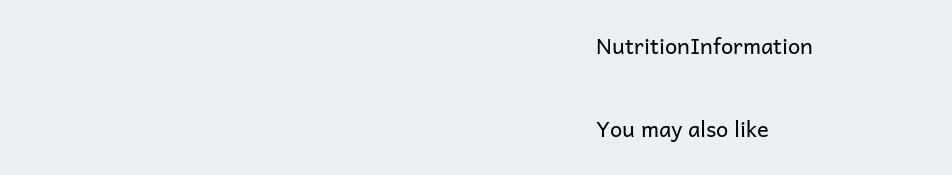NutritionInformation

You may also like